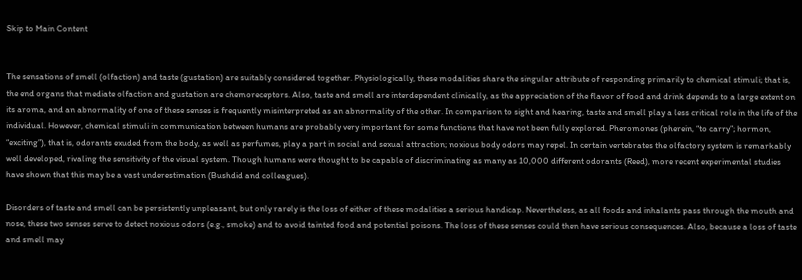Skip to Main Content


The sensations of smell (olfaction) and taste (gustation) are suitably considered together. Physiologically, these modalities share the singular attribute of responding primarily to chemical stimuli; that is, the end organs that mediate olfaction and gustation are chemoreceptors. Also, taste and smell are interdependent clinically, as the appreciation of the flavor of food and drink depends to a large extent on its aroma, and an abnormality of one of these senses is frequently misinterpreted as an abnormality of the other. In comparison to sight and hearing, taste and smell play a less critical role in the life of the individual. However, chemical stimuli in communication between humans are probably very important for some functions that have not been fully explored. Pheromones (pherein, “to carry”; hormon, “exciting”), that is, odorants exuded from the body, as well as perfumes, play a part in social and sexual attraction; noxious body odors may repel. In certain vertebrates the olfactory system is remarkably well developed, rivaling the sensitivity of the visual system. Though humans were thought to be capable of discriminating as many as 10,000 different odorants (Reed), more recent experimental studies have shown that this may be a vast underestimation (Bushdid and colleagues).

Disorders of taste and smell can be persistently unpleasant, but only rarely is the loss of either of these modalities a serious handicap. Nevertheless, as all foods and inhalants pass through the mouth and nose, these two senses serve to detect noxious odors (e.g., smoke) and to avoid tainted food and potential poisons. The loss of these senses could then have serious consequences. Also, because a loss of taste and smell may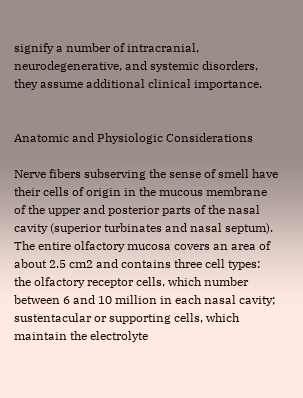signify a number of intracranial, neurodegenerative, and systemic disorders, they assume additional clinical importance.


Anatomic and Physiologic Considerations

Nerve fibers subserving the sense of smell have their cells of origin in the mucous membrane of the upper and posterior parts of the nasal cavity (superior turbinates and nasal septum). The entire olfactory mucosa covers an area of about 2.5 cm2 and contains three cell types: the olfactory receptor cells, which number between 6 and 10 million in each nasal cavity; sustentacular or supporting cells, which maintain the electrolyte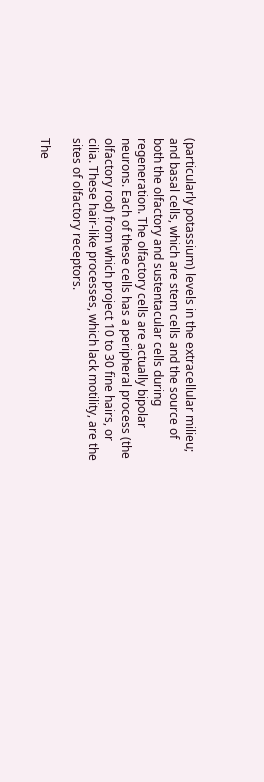(particularly potassium) levels in the extracellular milieu; and basal cells, which are stem cells and the source of both the olfactory and sustentacular cells during regeneration. The olfactory cells are actually bipolar neurons. Each of these cells has a peripheral process (the olfactory rod) from which project 10 to 30 fine hairs, or cilia. These hair-like processes, which lack motility, are the sites of olfactory receptors.

The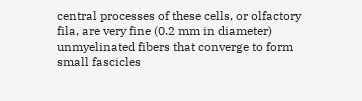central processes of these cells, or olfactory fila, are very fine (0.2 mm in diameter) unmyelinated fibers that converge to form small fascicles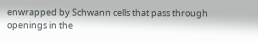enwrapped by Schwann cells that pass through openings in the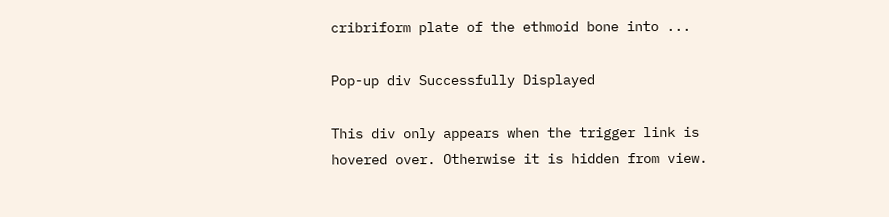cribriform plate of the ethmoid bone into ...

Pop-up div Successfully Displayed

This div only appears when the trigger link is hovered over. Otherwise it is hidden from view.